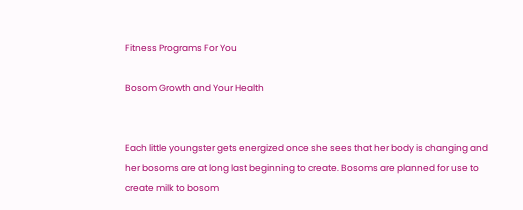Fitness Programs For You

Bosom Growth and Your Health


Each little youngster gets energized once she sees that her body is changing and her bosoms are at long last beginning to create. Bosoms are planned for use to create milk to bosom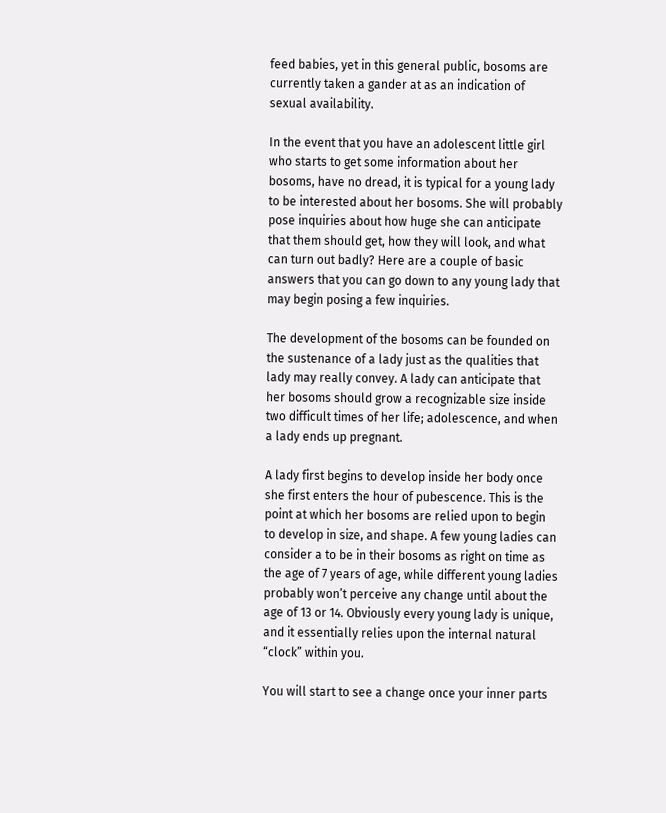feed babies, yet in this general public, bosoms are currently taken a gander at as an indication of sexual availability.

In the event that you have an adolescent little girl who starts to get some information about her bosoms, have no dread, it is typical for a young lady to be interested about her bosoms. She will probably pose inquiries about how huge she can anticipate that them should get, how they will look, and what can turn out badly? Here are a couple of basic answers that you can go down to any young lady that may begin posing a few inquiries.

The development of the bosoms can be founded on the sustenance of a lady just as the qualities that lady may really convey. A lady can anticipate that her bosoms should grow a recognizable size inside two difficult times of her life; adolescence, and when a lady ends up pregnant.

A lady first begins to develop inside her body once she first enters the hour of pubescence. This is the point at which her bosoms are relied upon to begin to develop in size, and shape. A few young ladies can consider a to be in their bosoms as right on time as the age of 7 years of age, while different young ladies probably won’t perceive any change until about the age of 13 or 14. Obviously every young lady is unique, and it essentially relies upon the internal natural “clock” within you.

You will start to see a change once your inner parts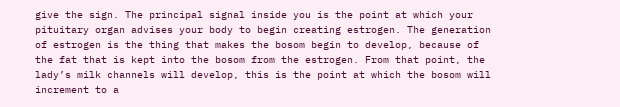give the sign. The principal signal inside you is the point at which your pituitary organ advises your body to begin creating estrogen. The generation of estrogen is the thing that makes the bosom begin to develop, because of the fat that is kept into the bosom from the estrogen. From that point, the lady’s milk channels will develop, this is the point at which the bosom will increment to a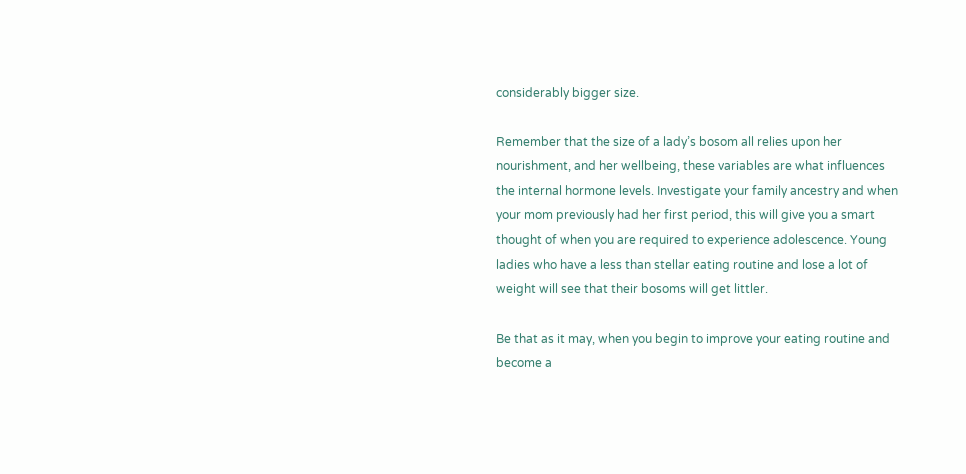considerably bigger size.

Remember that the size of a lady’s bosom all relies upon her nourishment, and her wellbeing, these variables are what influences the internal hormone levels. Investigate your family ancestry and when your mom previously had her first period, this will give you a smart thought of when you are required to experience adolescence. Young ladies who have a less than stellar eating routine and lose a lot of weight will see that their bosoms will get littler.

Be that as it may, when you begin to improve your eating routine and become a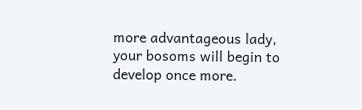more advantageous lady, your bosoms will begin to develop once more.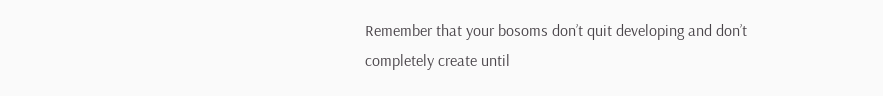Remember that your bosoms don’t quit developing and don’t completely create until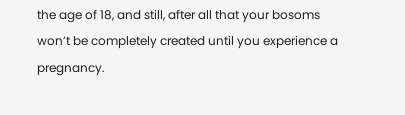the age of 18, and still, after all that your bosoms won’t be completely created until you experience a pregnancy.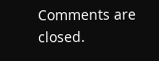Comments are closed.